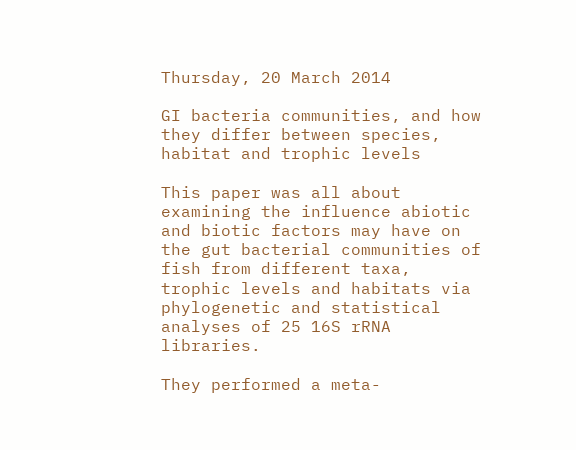Thursday, 20 March 2014

GI bacteria communities, and how they differ between species, habitat and trophic levels

This paper was all about examining the influence abiotic and biotic factors may have on the gut bacterial communities of fish from different taxa, trophic levels and habitats via phylogenetic and statistical analyses of 25 16S rRNA libraries.

They performed a meta-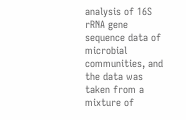analysis of 16S rRNA gene sequence data of microbial communities, and the data was taken from a mixture of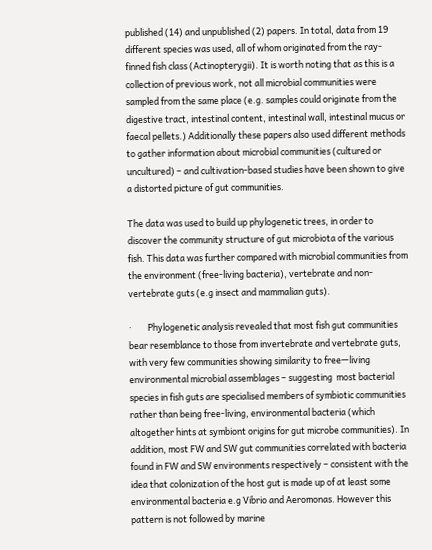published (14) and unpublished (2) papers. In total, data from 19 different species was used, all of whom originated from the ray-finned fish class (Actinopterygii). It is worth noting that as this is a collection of previous work, not all microbial communities were sampled from the same place (e.g. samples could originate from the digestive tract, intestinal content, intestinal wall, intestinal mucus or faecal pellets.) Additionally these papers also used different methods to gather information about microbial communities (cultured or uncultured) – and cultivation-based studies have been shown to give a distorted picture of gut communities.

The data was used to build up phylogenetic trees, in order to discover the community structure of gut microbiota of the various fish. This data was further compared with microbial communities from the environment (free-living bacteria), vertebrate and non-vertebrate guts (e.g insect and mammalian guts).

·        Phylogenetic analysis revealed that most fish gut communities bear resemblance to those from invertebrate and vertebrate guts, with very few communities showing similarity to free—living environmental microbial assemblages – suggesting  most bacterial species in fish guts are specialised members of symbiotic communities rather than being free-living, environmental bacteria (which altogether hints at symbiont origins for gut microbe communities). In addition, most FW and SW gut communities correlated with bacteria found in FW and SW environments respectively – consistent with the idea that colonization of the host gut is made up of at least some environmental bacteria e.g Vibrio and Aeromonas. However this pattern is not followed by marine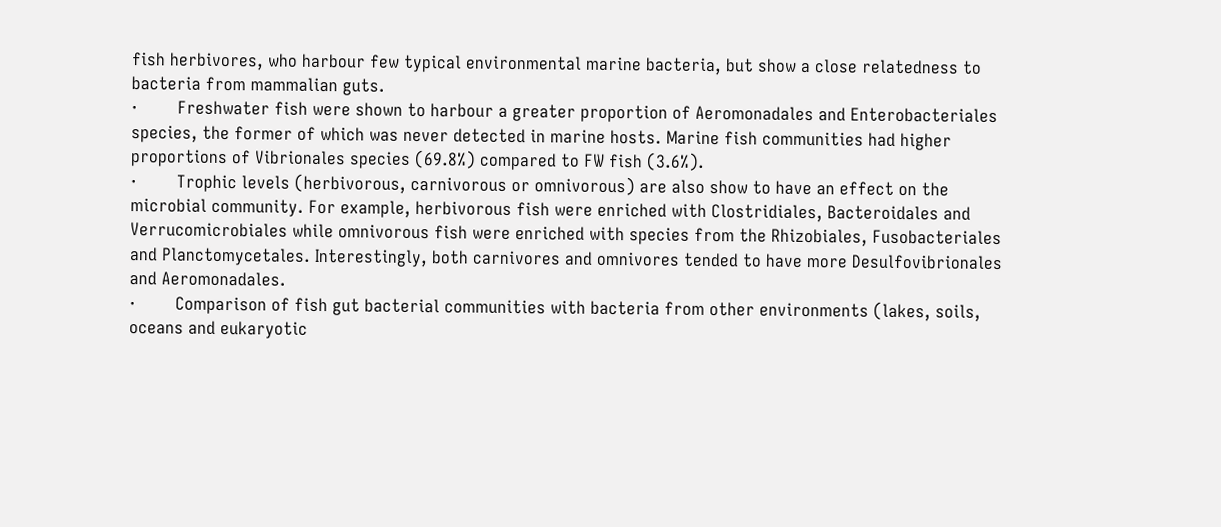fish herbivores, who harbour few typical environmental marine bacteria, but show a close relatedness to bacteria from mammalian guts.
·        Freshwater fish were shown to harbour a greater proportion of Aeromonadales and Enterobacteriales species, the former of which was never detected in marine hosts. Marine fish communities had higher proportions of Vibrionales species (69.8%) compared to FW fish (3.6%).
·        Trophic levels (herbivorous, carnivorous or omnivorous) are also show to have an effect on the microbial community. For example, herbivorous fish were enriched with Clostridiales, Bacteroidales and Verrucomicrobiales while omnivorous fish were enriched with species from the Rhizobiales, Fusobacteriales and Planctomycetales. Interestingly, both carnivores and omnivores tended to have more Desulfovibrionales and Aeromonadales.
·        Comparison of fish gut bacterial communities with bacteria from other environments (lakes, soils, oceans and eukaryotic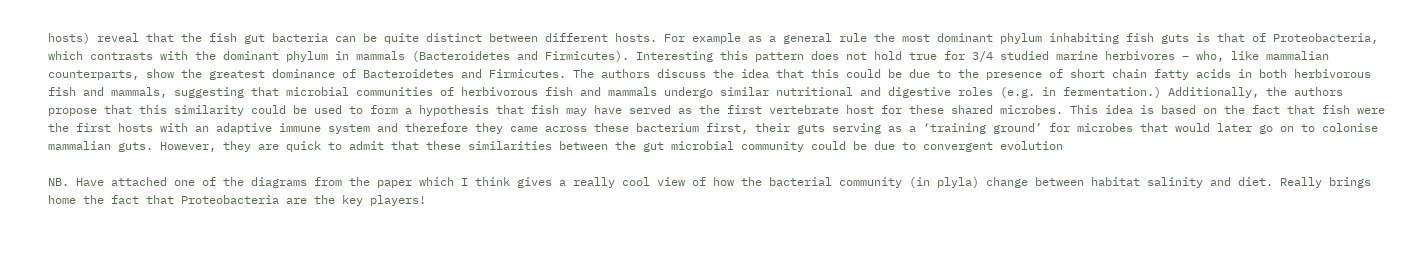hosts) reveal that the fish gut bacteria can be quite distinct between different hosts. For example as a general rule the most dominant phylum inhabiting fish guts is that of Proteobacteria, which contrasts with the dominant phylum in mammals (Bacteroidetes and Firmicutes). Interesting this pattern does not hold true for 3/4 studied marine herbivores – who, like mammalian counterparts, show the greatest dominance of Bacteroidetes and Firmicutes. The authors discuss the idea that this could be due to the presence of short chain fatty acids in both herbivorous fish and mammals, suggesting that microbial communities of herbivorous fish and mammals undergo similar nutritional and digestive roles (e.g. in fermentation.) Additionally, the authors propose that this similarity could be used to form a hypothesis that fish may have served as the first vertebrate host for these shared microbes. This idea is based on the fact that fish were the first hosts with an adaptive immune system and therefore they came across these bacterium first, their guts serving as a ‘training ground’ for microbes that would later go on to colonise mammalian guts. However, they are quick to admit that these similarities between the gut microbial community could be due to convergent evolution

NB. Have attached one of the diagrams from the paper which I think gives a really cool view of how the bacterial community (in plyla) change between habitat salinity and diet. Really brings home the fact that Proteobacteria are the key players!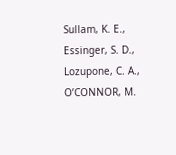Sullam, K. E., Essinger, S. D., Lozupone, C. A., O’CONNOR, M.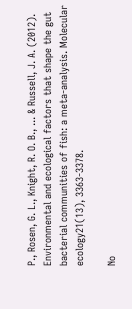P., Rosen, G. L., Knight, R. O. B., ... & Russell, J. A. (2012). Environmental and ecological factors that shape the gut bacterial communities of fish: a meta‐analysis. Molecular ecology21(13), 3363-3378.

No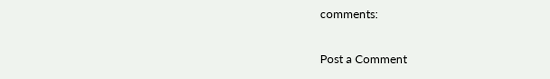comments:

Post a Comment